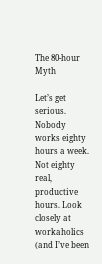The 80-hour Myth

Let’s get serious. Nobody works eighty hours a week. Not eighty real, productive hours. Look closely at workaholics (and I’ve been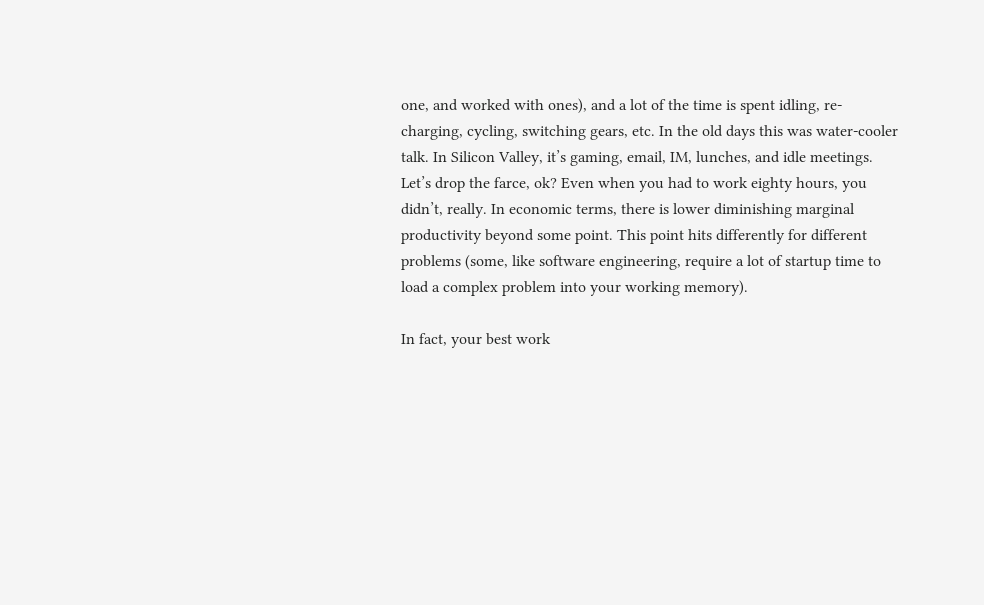one, and worked with ones), and a lot of the time is spent idling, re-charging, cycling, switching gears, etc. In the old days this was water-cooler talk. In Silicon Valley, it’s gaming, email, IM, lunches, and idle meetings. Let’s drop the farce, ok? Even when you had to work eighty hours, you didn’t, really. In economic terms, there is lower diminishing marginal productivity beyond some point. This point hits differently for different problems (some, like software engineering, require a lot of startup time to load a complex problem into your working memory).

In fact, your best work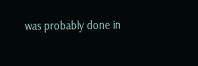was probably done in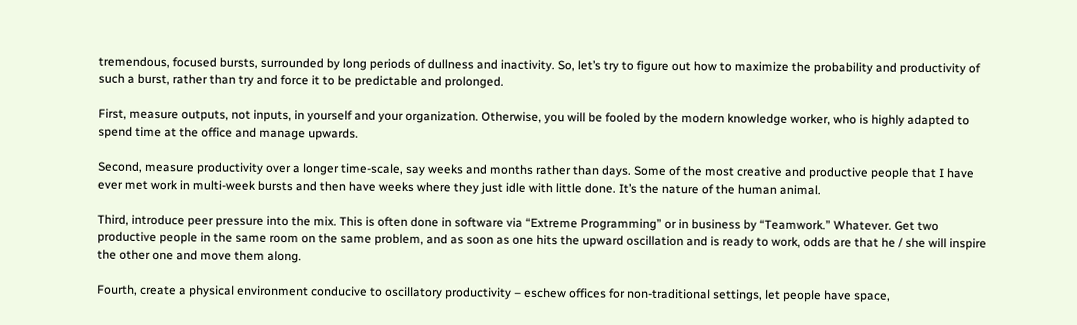tremendous, focused bursts, surrounded by long periods of dullness and inactivity. So, let’s try to figure out how to maximize the probability and productivity of such a burst, rather than try and force it to be predictable and prolonged.

First, measure outputs, not inputs, in yourself and your organization. Otherwise, you will be fooled by the modern knowledge worker, who is highly adapted to spend time at the office and manage upwards.

Second, measure productivity over a longer time-scale, say weeks and months rather than days. Some of the most creative and productive people that I have ever met work in multi-week bursts and then have weeks where they just idle with little done. It’s the nature of the human animal.

Third, introduce peer pressure into the mix. This is often done in software via “Extreme Programming” or in business by “Teamwork.” Whatever. Get two productive people in the same room on the same problem, and as soon as one hits the upward oscillation and is ready to work, odds are that he / she will inspire the other one and move them along.

Fourth, create a physical environment conducive to oscillatory productivity – eschew offices for non-traditional settings, let people have space,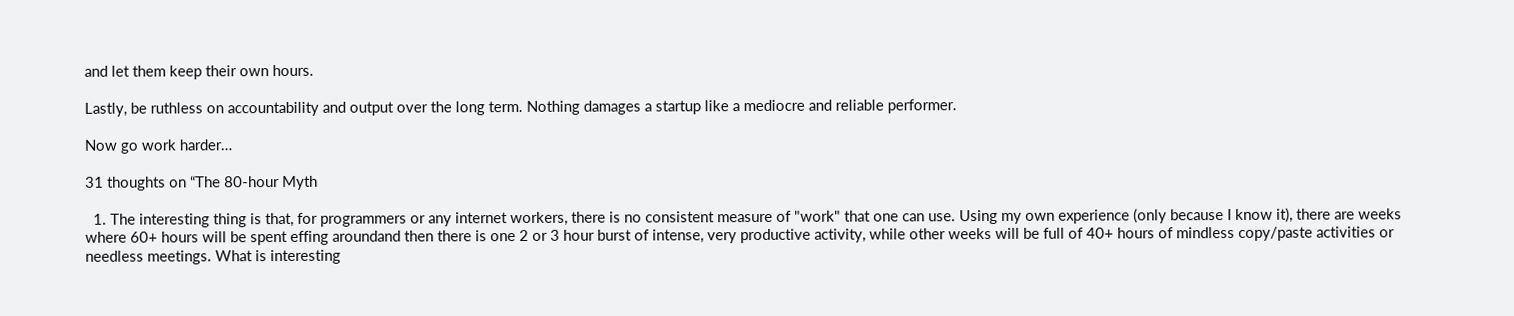and let them keep their own hours.

Lastly, be ruthless on accountability and output over the long term. Nothing damages a startup like a mediocre and reliable performer.

Now go work harder…

31 thoughts on “The 80-hour Myth

  1. The interesting thing is that, for programmers or any internet workers, there is no consistent measure of "work" that one can use. Using my own experience (only because I know it), there are weeks where 60+ hours will be spent effing aroundand then there is one 2 or 3 hour burst of intense, very productive activity, while other weeks will be full of 40+ hours of mindless copy/paste activities or needless meetings. What is interesting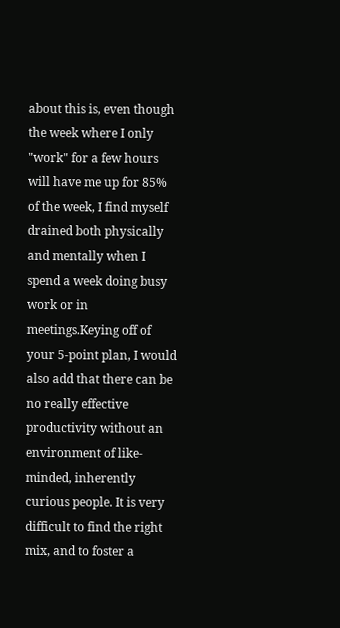about this is, even though the week where I only "work" for a few hours will have me up for 85% of the week, I find myself drained both physically and mentally when I spend a week doing busy work or in meetings.Keying off of your 5-point plan, I would also add that there can be no really effective productivity without an environment of like-minded, inherently curious people. It is very difficult to find the right mix, and to foster a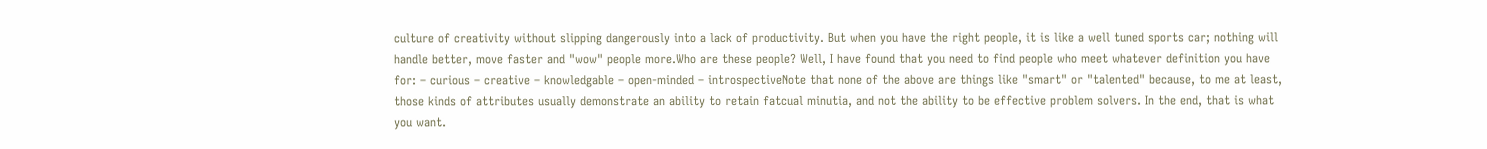culture of creativity without slipping dangerously into a lack of productivity. But when you have the right people, it is like a well tuned sports car; nothing will handle better, move faster and "wow" people more.Who are these people? Well, I have found that you need to find people who meet whatever definition you have for: – curious – creative – knowledgable – open-minded – introspectiveNote that none of the above are things like "smart" or "talented" because, to me at least, those kinds of attributes usually demonstrate an ability to retain fatcual minutia, and not the ability to be effective problem solvers. In the end, that is what you want.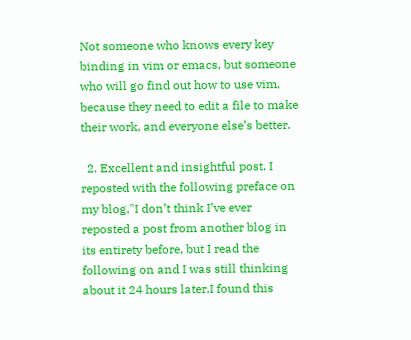Not someone who knows every key binding in vim or emacs, but someone who will go find out how to use vim, because they need to edit a file to make their work, and everyone else’s better.

  2. Excellent and insightful post. I reposted with the following preface on my blog,"I don’t think I’ve ever reposted a post from another blog in its entirety before, but I read the following on and I was still thinking about it 24 hours later.I found this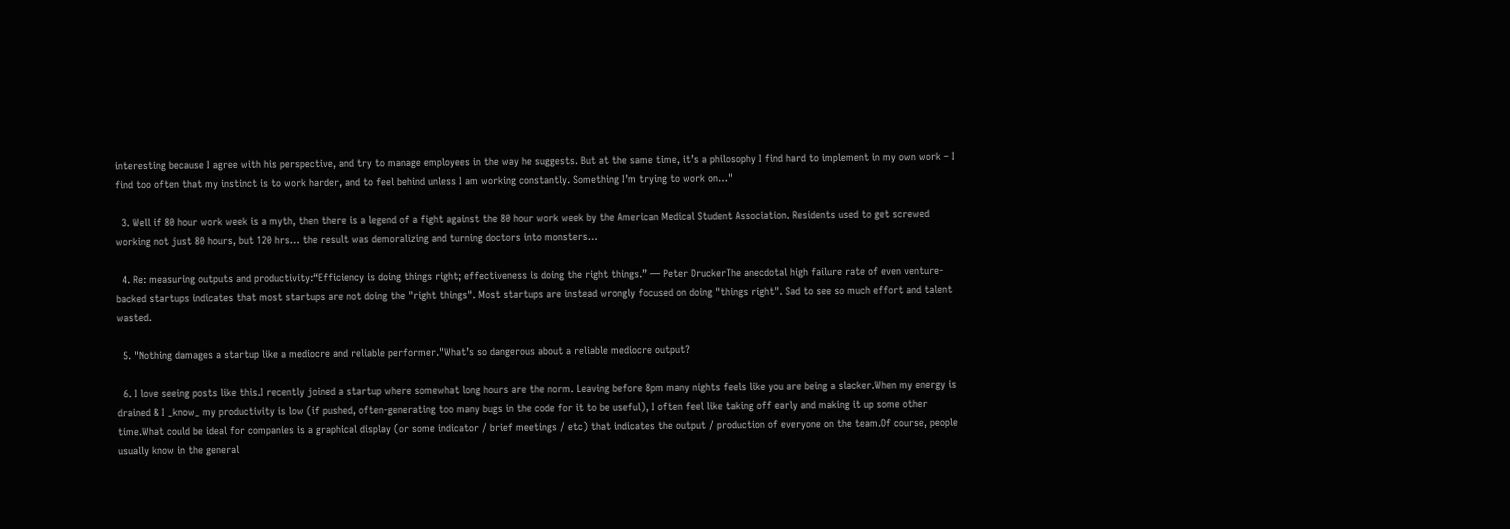interesting because I agree with his perspective, and try to manage employees in the way he suggests. But at the same time, it’s a philosophy I find hard to implement in my own work – I find too often that my instinct is to work harder, and to feel behind unless I am working constantly. Something I’m trying to work on…"

  3. Well if 80 hour work week is a myth, then there is a legend of a fight against the 80 hour work week by the American Medical Student Association. Residents used to get screwed working not just 80 hours, but 120 hrs… the result was demoralizing and turning doctors into monsters…

  4. Re: measuring outputs and productivity:“Efficiency is doing things right; effectiveness is doing the right things.” — Peter DruckerThe anecdotal high failure rate of even venture-backed startups indicates that most startups are not doing the "right things". Most startups are instead wrongly focused on doing "things right". Sad to see so much effort and talent wasted.

  5. "Nothing damages a startup like a mediocre and reliable performer."What’s so dangerous about a reliable mediocre output?

  6. I love seeing posts like this.I recently joined a startup where somewhat long hours are the norm. Leaving before 8pm many nights feels like you are being a slacker.When my energy is drained & I _know_ my productivity is low (if pushed, often-generating too many bugs in the code for it to be useful), I often feel like taking off early and making it up some other time.What could be ideal for companies is a graphical display (or some indicator / brief meetings / etc) that indicates the output / production of everyone on the team.Of course, people usually know in the general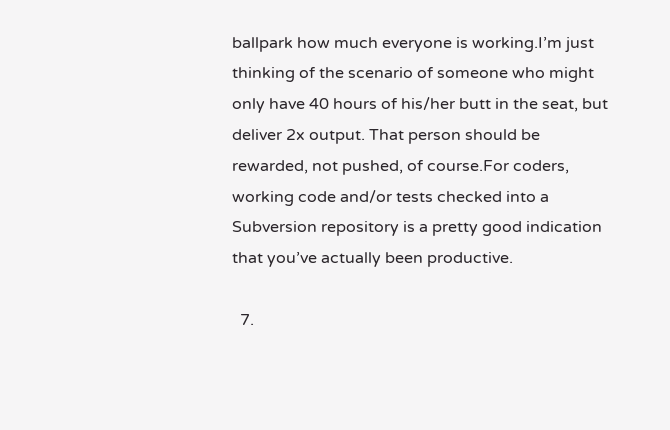ballpark how much everyone is working.I’m just thinking of the scenario of someone who might only have 40 hours of his/her butt in the seat, but deliver 2x output. That person should be rewarded, not pushed, of course.For coders, working code and/or tests checked into a Subversion repository is a pretty good indication that you’ve actually been productive.

  7.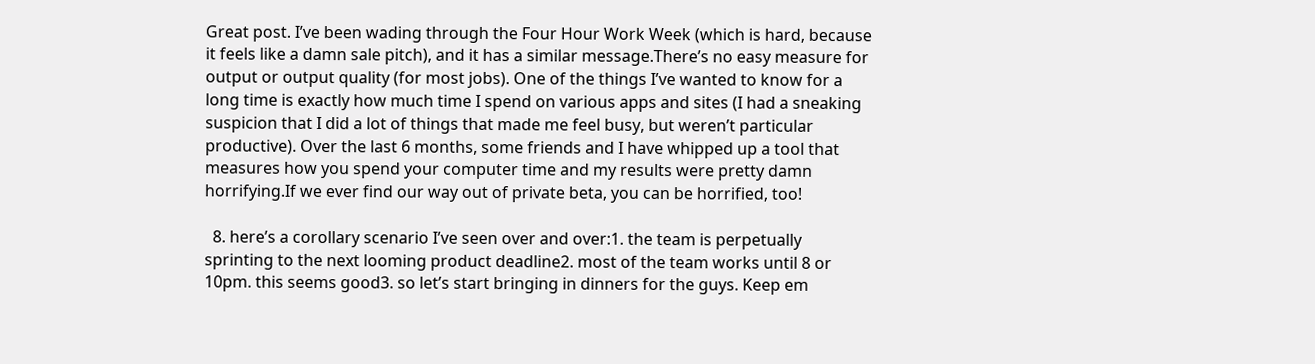Great post. I’ve been wading through the Four Hour Work Week (which is hard, because it feels like a damn sale pitch), and it has a similar message.There’s no easy measure for output or output quality (for most jobs). One of the things I’ve wanted to know for a long time is exactly how much time I spend on various apps and sites (I had a sneaking suspicion that I did a lot of things that made me feel busy, but weren’t particular productive). Over the last 6 months, some friends and I have whipped up a tool that measures how you spend your computer time and my results were pretty damn horrifying.If we ever find our way out of private beta, you can be horrified, too!

  8. here’s a corollary scenario I’ve seen over and over:1. the team is perpetually sprinting to the next looming product deadline2. most of the team works until 8 or 10pm. this seems good3. so let’s start bringing in dinners for the guys. Keep em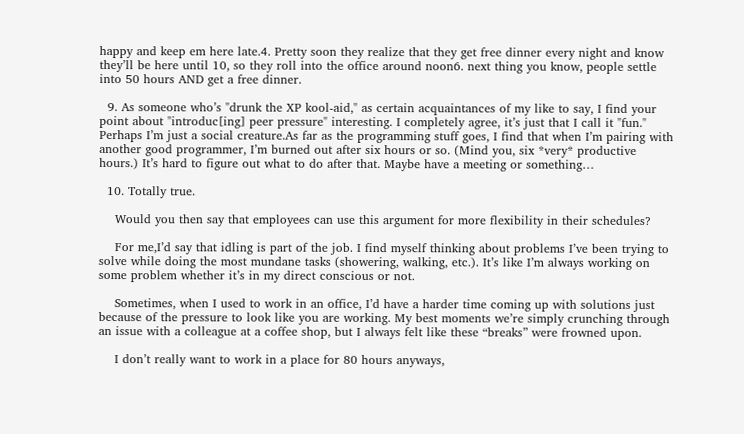happy and keep em here late.4. Pretty soon they realize that they get free dinner every night and know they’ll be here until 10, so they roll into the office around noon6. next thing you know, people settle into 50 hours AND get a free dinner.

  9. As someone who’s "drunk the XP kool-aid," as certain acquaintances of my like to say, I find your point about "introduc[ing] peer pressure" interesting. I completely agree, it’s just that I call it "fun." Perhaps I’m just a social creature.As far as the programming stuff goes, I find that when I’m pairing with another good programmer, I’m burned out after six hours or so. (Mind you, six *very* productive hours.) It’s hard to figure out what to do after that. Maybe have a meeting or something…

  10. Totally true.

    Would you then say that employees can use this argument for more flexibility in their schedules?

    For me,I’d say that idling is part of the job. I find myself thinking about problems I’ve been trying to solve while doing the most mundane tasks (showering, walking, etc.). It’s like I’m always working on some problem whether it’s in my direct conscious or not.

    Sometimes, when I used to work in an office, I’d have a harder time coming up with solutions just because of the pressure to look like you are working. My best moments we’re simply crunching through an issue with a colleague at a coffee shop, but I always felt like these “breaks” were frowned upon.

    I don’t really want to work in a place for 80 hours anyways,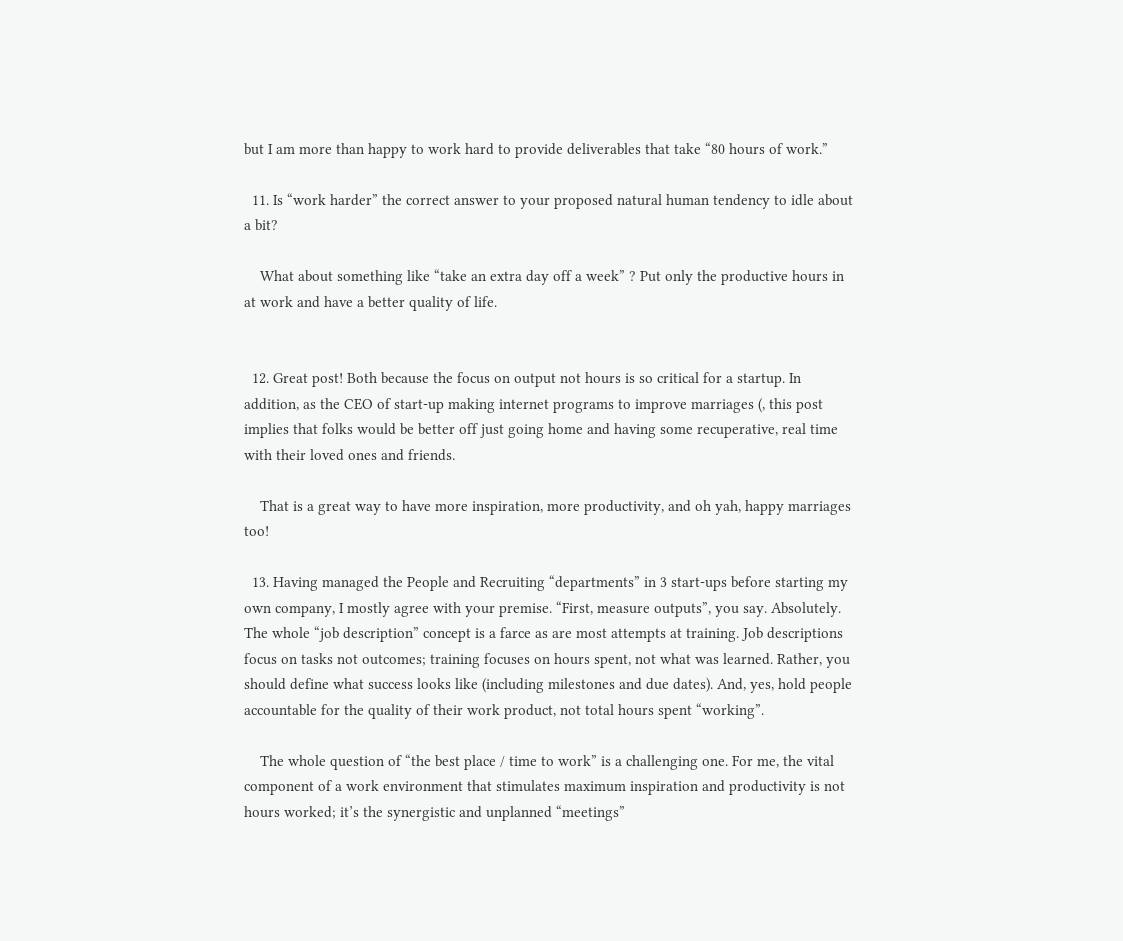but I am more than happy to work hard to provide deliverables that take “80 hours of work.”

  11. Is “work harder” the correct answer to your proposed natural human tendency to idle about a bit?

    What about something like “take an extra day off a week” ? Put only the productive hours in at work and have a better quality of life.


  12. Great post! Both because the focus on output not hours is so critical for a startup. In addition, as the CEO of start-up making internet programs to improve marriages (, this post implies that folks would be better off just going home and having some recuperative, real time with their loved ones and friends.

    That is a great way to have more inspiration, more productivity, and oh yah, happy marriages too!

  13. Having managed the People and Recruiting “departments” in 3 start-ups before starting my own company, I mostly agree with your premise. “First, measure outputs”, you say. Absolutely. The whole “job description” concept is a farce as are most attempts at training. Job descriptions focus on tasks not outcomes; training focuses on hours spent, not what was learned. Rather, you should define what success looks like (including milestones and due dates). And, yes, hold people accountable for the quality of their work product, not total hours spent “working”.

    The whole question of “the best place / time to work” is a challenging one. For me, the vital component of a work environment that stimulates maximum inspiration and productivity is not hours worked; it’s the synergistic and unplanned “meetings”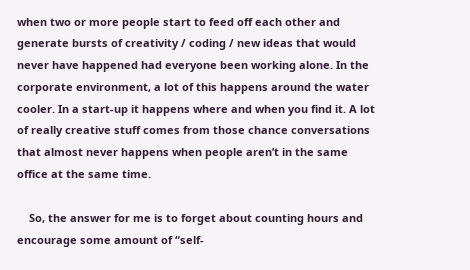when two or more people start to feed off each other and generate bursts of creativity / coding / new ideas that would never have happened had everyone been working alone. In the corporate environment, a lot of this happens around the water cooler. In a start-up it happens where and when you find it. A lot of really creative stuff comes from those chance conversations that almost never happens when people aren’t in the same office at the same time.

    So, the answer for me is to forget about counting hours and encourage some amount of “self-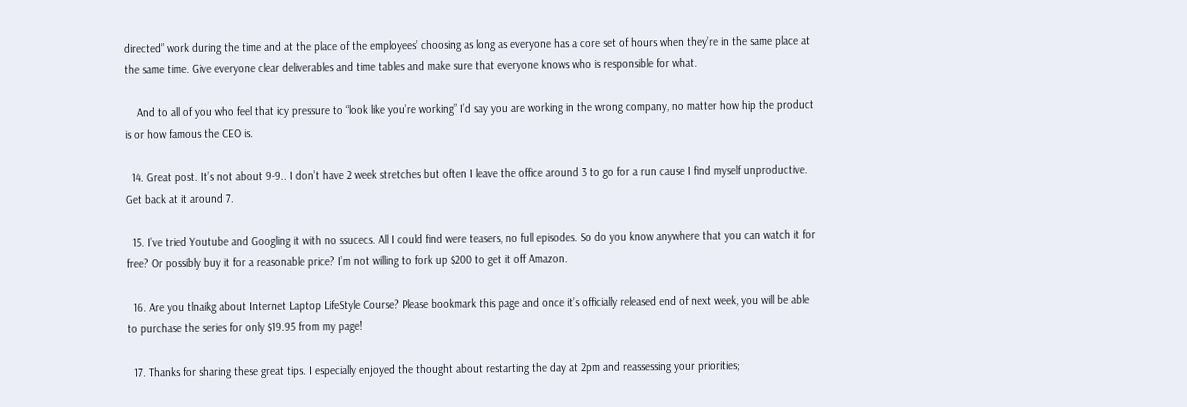directed” work during the time and at the place of the employees’ choosing as long as everyone has a core set of hours when they’re in the same place at the same time. Give everyone clear deliverables and time tables and make sure that everyone knows who is responsible for what.

    And to all of you who feel that icy pressure to “look like you’re working” I’d say you are working in the wrong company, no matter how hip the product is or how famous the CEO is.

  14. Great post. It’s not about 9-9.. I don’t have 2 week stretches but often I leave the office around 3 to go for a run cause I find myself unproductive. Get back at it around 7.

  15. I’ve tried Youtube and Googling it with no ssucecs. All I could find were teasers, no full episodes. So do you know anywhere that you can watch it for free? Or possibly buy it for a reasonable price? I’m not willing to fork up $200 to get it off Amazon.

  16. Are you tlnaikg about Internet Laptop LifeStyle Course? Please bookmark this page and once it’s officially released end of next week, you will be able to purchase the series for only $19.95 from my page!

  17. Thanks for sharing these great tips. I especially enjoyed the thought about restarting the day at 2pm and reassessing your priorities;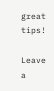great tips!

Leave a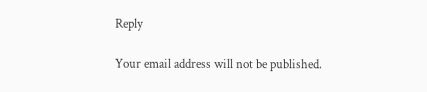Reply

Your email address will not be published.